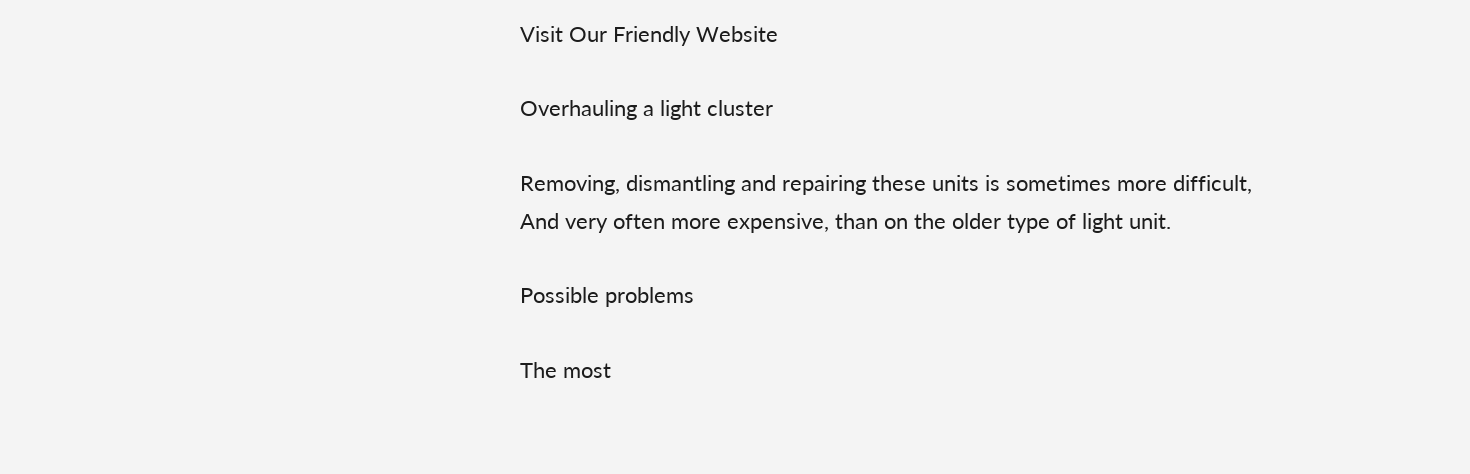Visit Our Friendly Website

Overhauling a light cluster

Removing, dismantling and repairing these units is sometimes more difficult,
And very often more expensive, than on the older type of light unit.

Possible problems

The most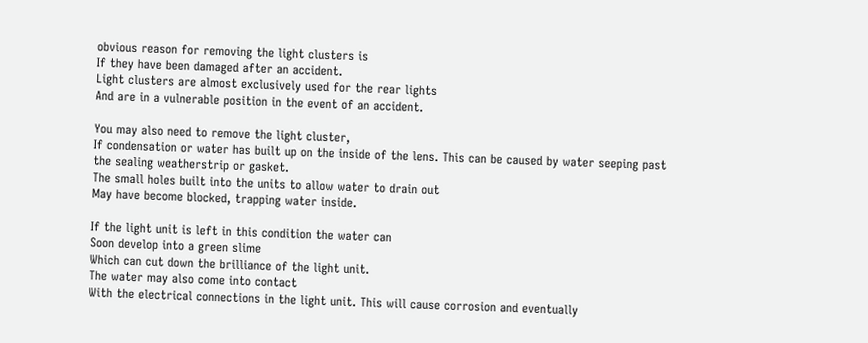obvious reason for removing the light clusters is
If they have been damaged after an accident.
Light clusters are almost exclusively used for the rear lights
And are in a vulnerable position in the event of an accident.

You may also need to remove the light cluster,
If condensation or water has built up on the inside of the lens. This can be caused by water seeping past the sealing weatherstrip or gasket.
The small holes built into the units to allow water to drain out
May have become blocked, trapping water inside.

If the light unit is left in this condition the water can
Soon develop into a green slime
Which can cut down the brilliance of the light unit.
The water may also come into contact
With the electrical connections in the light unit. This will cause corrosion and eventually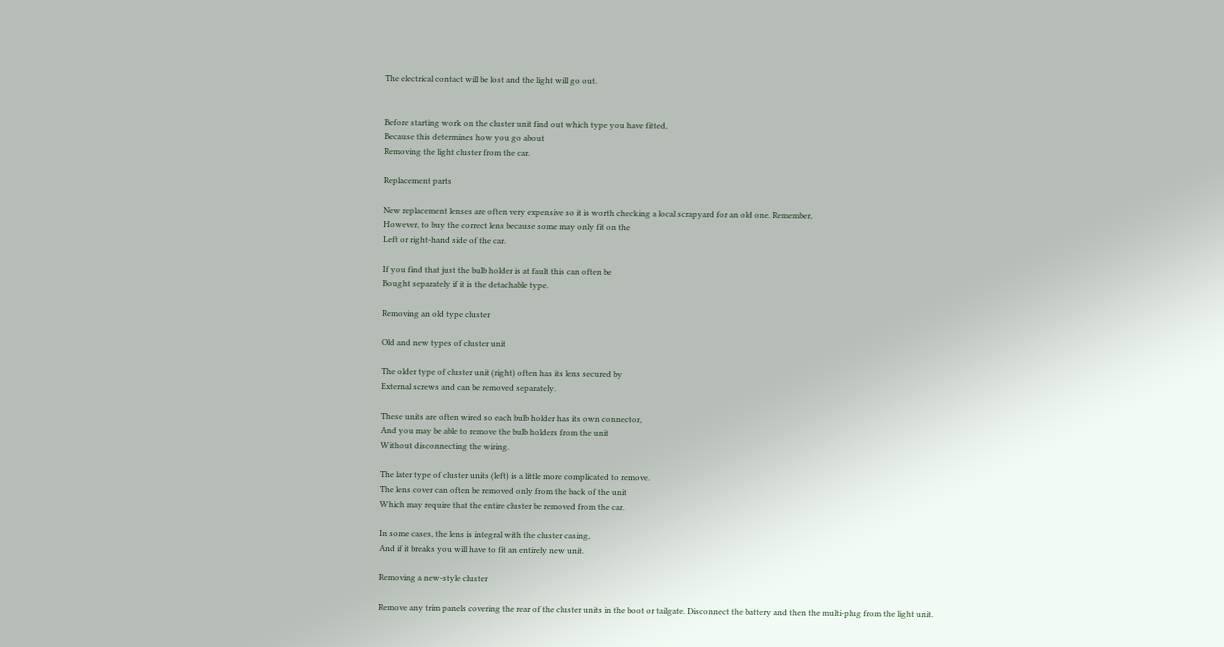The electrical contact will be lost and the light will go out.


Before starting work on the cluster unit find out which type you have fitted,
Because this determines how you go about
Removing the light cluster from the car.

Replacement parts

New replacement lenses are often very expensive so it is worth checking a local scrapyard for an old one. Remember,
However, to buy the correct lens because some may only fit on the
Left or right-hand side of the car.

If you find that just the bulb holder is at fault this can often be
Bought separately if it is the detachable type.

Removing an old type cluster

Old and new types of cluster unit

The older type of cluster unit (right) often has its lens secured by
External screws and can be removed separately.

These units are often wired so each bulb holder has its own connector,
And you may be able to remove the bulb holders from the unit
Without disconnecting the wiring.

The later type of cluster units (left) is a little more complicated to remove.
The lens cover can often be removed only from the back of the unit
Which may require that the entire cluster be removed from the car.

In some cases, the lens is integral with the cluster casing,
And if it breaks you will have to fit an entirely new unit.

Removing a new-style cluster

Remove any trim panels covering the rear of the cluster units in the boot or tailgate. Disconnect the battery and then the multi-plug from the light unit.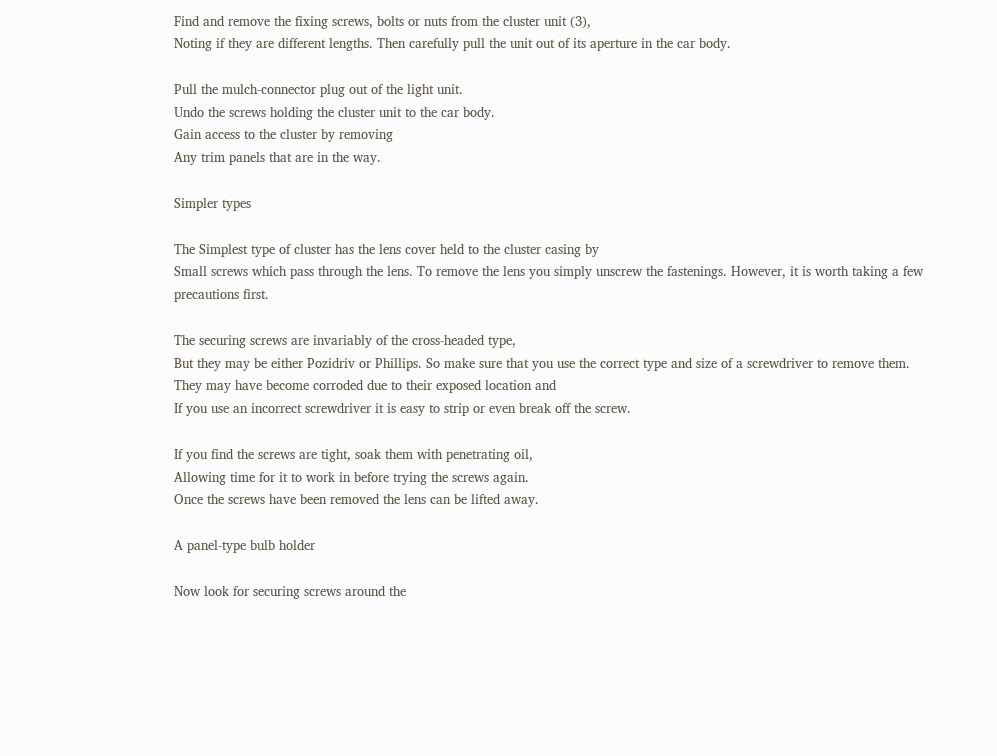Find and remove the fixing screws, bolts or nuts from the cluster unit (3),
Noting if they are different lengths. Then carefully pull the unit out of its aperture in the car body.

Pull the mulch-connector plug out of the light unit.
Undo the screws holding the cluster unit to the car body.
Gain access to the cluster by removing
Any trim panels that are in the way.

Simpler types

The Simplest type of cluster has the lens cover held to the cluster casing by
Small screws which pass through the lens. To remove the lens you simply unscrew the fastenings. However, it is worth taking a few precautions first.

The securing screws are invariably of the cross-headed type,
But they may be either Pozidriv or Phillips. So make sure that you use the correct type and size of a screwdriver to remove them. They may have become corroded due to their exposed location and
If you use an incorrect screwdriver it is easy to strip or even break off the screw.

If you find the screws are tight, soak them with penetrating oil,
Allowing time for it to work in before trying the screws again.
Once the screws have been removed the lens can be lifted away.

A panel-type bulb holder

Now look for securing screws around the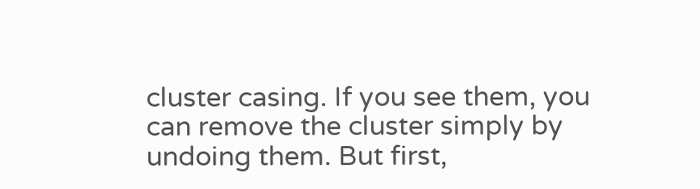cluster casing. If you see them, you can remove the cluster simply by undoing them. But first,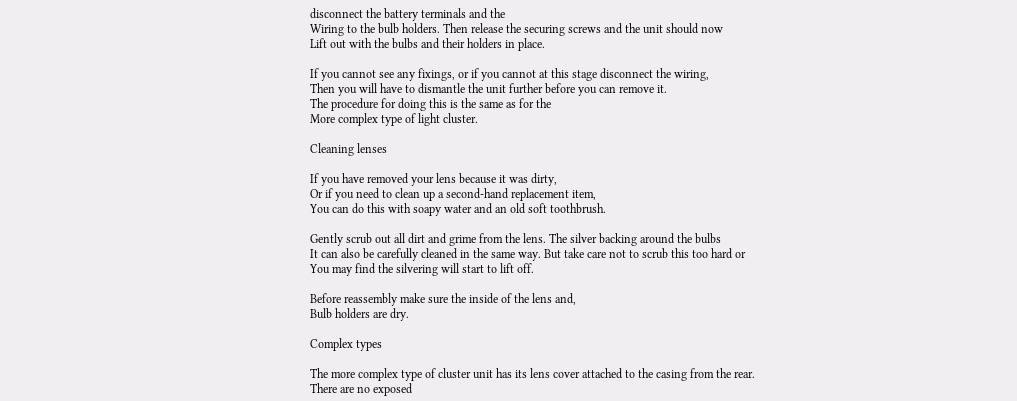disconnect the battery terminals and the
Wiring to the bulb holders. Then release the securing screws and the unit should now
Lift out with the bulbs and their holders in place.

If you cannot see any fixings, or if you cannot at this stage disconnect the wiring,
Then you will have to dismantle the unit further before you can remove it.
The procedure for doing this is the same as for the
More complex type of light cluster.

Cleaning lenses

If you have removed your lens because it was dirty,
Or if you need to clean up a second-hand replacement item,
You can do this with soapy water and an old soft toothbrush.

Gently scrub out all dirt and grime from the lens. The silver backing around the bulbs
It can also be carefully cleaned in the same way. But take care not to scrub this too hard or
You may find the silvering will start to lift off.

Before reassembly make sure the inside of the lens and,
Bulb holders are dry.

Complex types

The more complex type of cluster unit has its lens cover attached to the casing from the rear. There are no exposed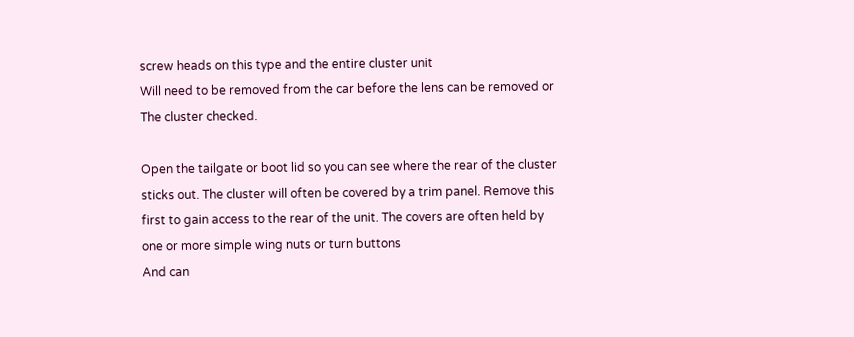screw heads on this type and the entire cluster unit
Will need to be removed from the car before the lens can be removed or
The cluster checked.

Open the tailgate or boot lid so you can see where the rear of the cluster sticks out. The cluster will often be covered by a trim panel. Remove this first to gain access to the rear of the unit. The covers are often held by one or more simple wing nuts or turn buttons
And can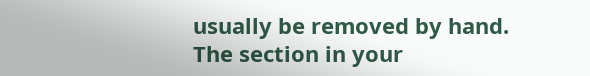usually be removed by hand. The section in your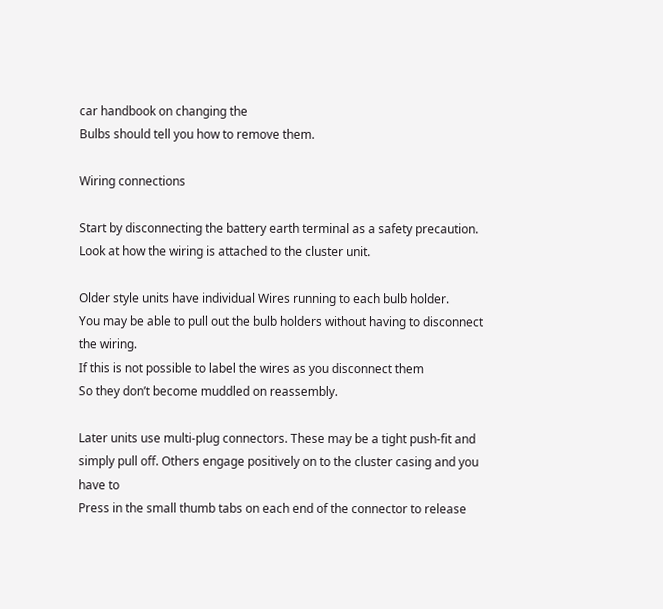car handbook on changing the
Bulbs should tell you how to remove them.

Wiring connections

Start by disconnecting the battery earth terminal as a safety precaution. Look at how the wiring is attached to the cluster unit.

Older style units have individual Wires running to each bulb holder.
You may be able to pull out the bulb holders without having to disconnect the wiring.
If this is not possible to label the wires as you disconnect them
So they don’t become muddled on reassembly.

Later units use multi-plug connectors. These may be a tight push-fit and simply pull off. Others engage positively on to the cluster casing and you have to
Press in the small thumb tabs on each end of the connector to release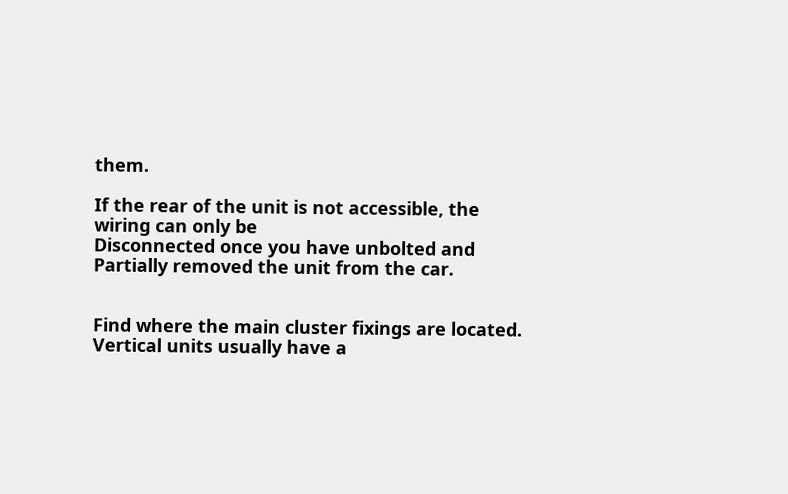them.

If the rear of the unit is not accessible, the wiring can only be
Disconnected once you have unbolted and
Partially removed the unit from the car.


Find where the main cluster fixings are located. Vertical units usually have a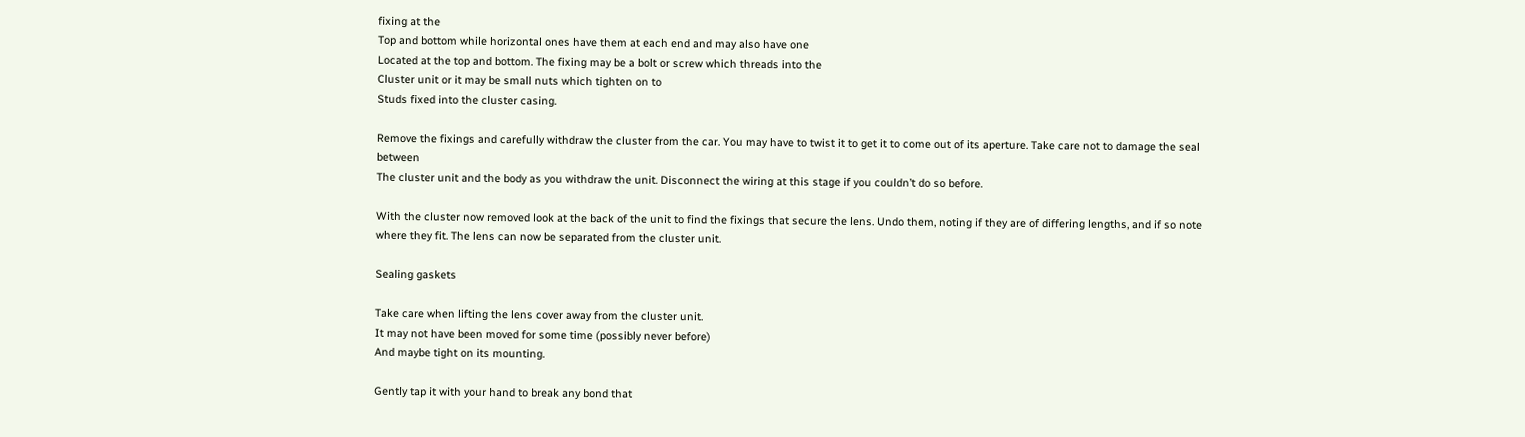fixing at the
Top and bottom while horizontal ones have them at each end and may also have one
Located at the top and bottom. The fixing may be a bolt or screw which threads into the
Cluster unit or it may be small nuts which tighten on to
Studs fixed into the cluster casing.

Remove the fixings and carefully withdraw the cluster from the car. You may have to twist it to get it to come out of its aperture. Take care not to damage the seal between
The cluster unit and the body as you withdraw the unit. Disconnect the wiring at this stage if you couldn’t do so before.

With the cluster now removed look at the back of the unit to find the fixings that secure the lens. Undo them, noting if they are of differing lengths, and if so note where they fit. The lens can now be separated from the cluster unit.

Sealing gaskets

Take care when lifting the lens cover away from the cluster unit.
It may not have been moved for some time (possibly never before)
And maybe tight on its mounting.

Gently tap it with your hand to break any bond that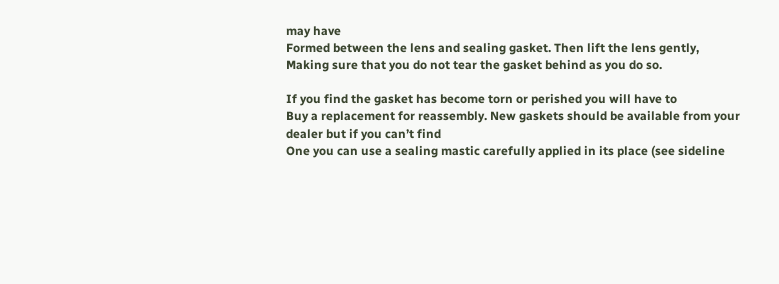may have
Formed between the lens and sealing gasket. Then lift the lens gently,
Making sure that you do not tear the gasket behind as you do so.

If you find the gasket has become torn or perished you will have to
Buy a replacement for reassembly. New gaskets should be available from your dealer but if you can’t find
One you can use a sealing mastic carefully applied in its place (see sideline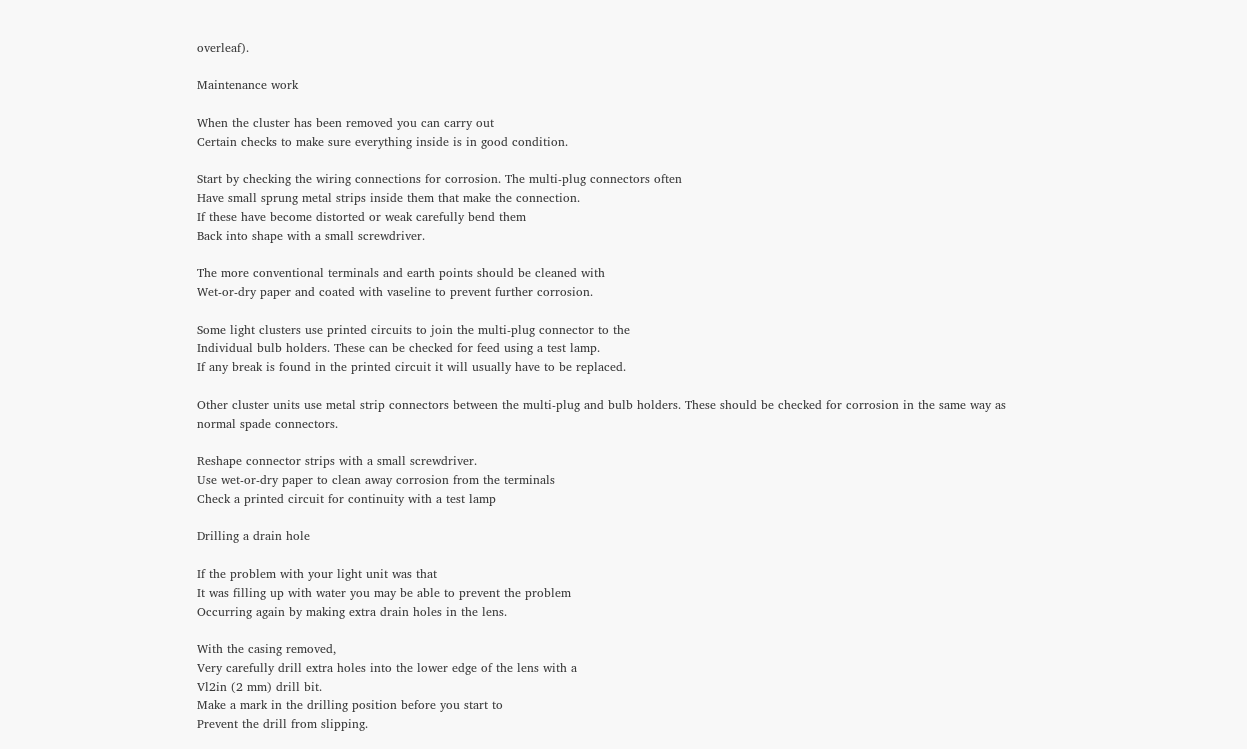overleaf).

Maintenance work

When the cluster has been removed you can carry out
Certain checks to make sure everything inside is in good condition.

Start by checking the wiring connections for corrosion. The multi-plug connectors often
Have small sprung metal strips inside them that make the connection.
If these have become distorted or weak carefully bend them
Back into shape with a small screwdriver.

The more conventional terminals and earth points should be cleaned with
Wet-or-dry paper and coated with vaseline to prevent further corrosion.

Some light clusters use printed circuits to join the multi-plug connector to the
Individual bulb holders. These can be checked for feed using a test lamp.
If any break is found in the printed circuit it will usually have to be replaced.

Other cluster units use metal strip connectors between the multi-plug and bulb holders. These should be checked for corrosion in the same way as normal spade connectors.

Reshape connector strips with a small screwdriver.
Use wet-or-dry paper to clean away corrosion from the terminals
Check a printed circuit for continuity with a test lamp

Drilling a drain hole

If the problem with your light unit was that
It was filling up with water you may be able to prevent the problem
Occurring again by making extra drain holes in the lens.

With the casing removed,
Very carefully drill extra holes into the lower edge of the lens with a
Vl2in (2 mm) drill bit.
Make a mark in the drilling position before you start to
Prevent the drill from slipping.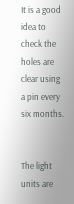It is a good idea to check the holes are clear using a pin every six months.


The light units are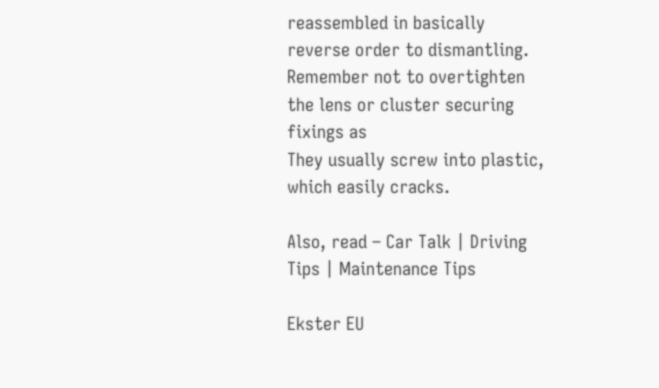reassembled in basically reverse order to dismantling.
Remember not to overtighten the lens or cluster securing fixings as
They usually screw into plastic, which easily cracks.

Also, read – Car Talk | Driving Tips | Maintenance Tips

Ekster EU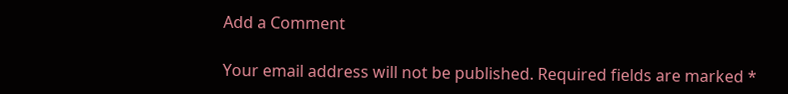Add a Comment

Your email address will not be published. Required fields are marked *